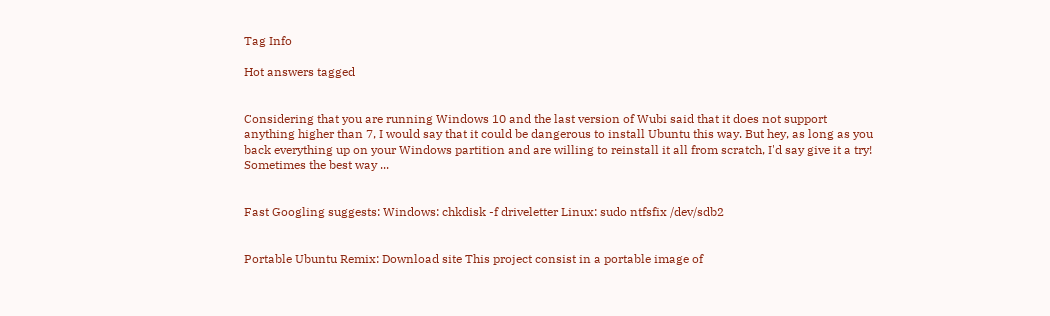Tag Info

Hot answers tagged


Considering that you are running Windows 10 and the last version of Wubi said that it does not support anything higher than 7, I would say that it could be dangerous to install Ubuntu this way. But hey, as long as you back everything up on your Windows partition and are willing to reinstall it all from scratch, I'd say give it a try! Sometimes the best way ...


Fast Googling suggests: Windows: chkdisk -f driveletter Linux: sudo ntfsfix /dev/sdb2


Portable Ubuntu Remix: Download site This project consist in a portable image of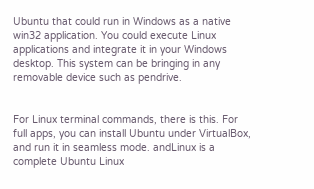Ubuntu that could run in Windows as a native win32 application. You could execute Linux applications and integrate it in your Windows desktop. This system can be bringing in any removable device such as pendrive.


For Linux terminal commands, there is this. For full apps, you can install Ubuntu under VirtualBox, and run it in seamless mode. andLinux is a complete Ubuntu Linux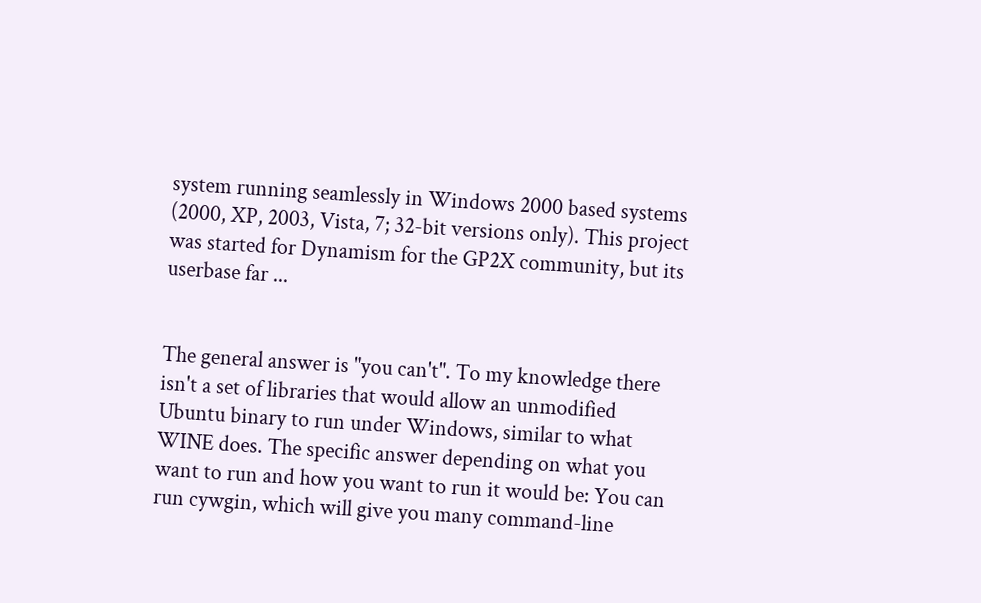system running seamlessly in Windows 2000 based systems (2000, XP, 2003, Vista, 7; 32-bit versions only). This project was started for Dynamism for the GP2X community, but its userbase far ...


The general answer is "you can't". To my knowledge there isn't a set of libraries that would allow an unmodified Ubuntu binary to run under Windows, similar to what WINE does. The specific answer depending on what you want to run and how you want to run it would be: You can run cywgin, which will give you many command-line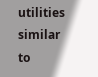utilities similar to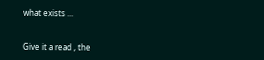what exists ...


Give it a read , the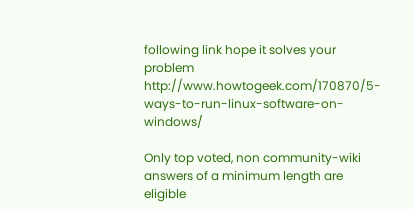following link hope it solves your problem http://www.howtogeek.com/170870/5-ways-to-run-linux-software-on-windows/

Only top voted, non community-wiki answers of a minimum length are eligible